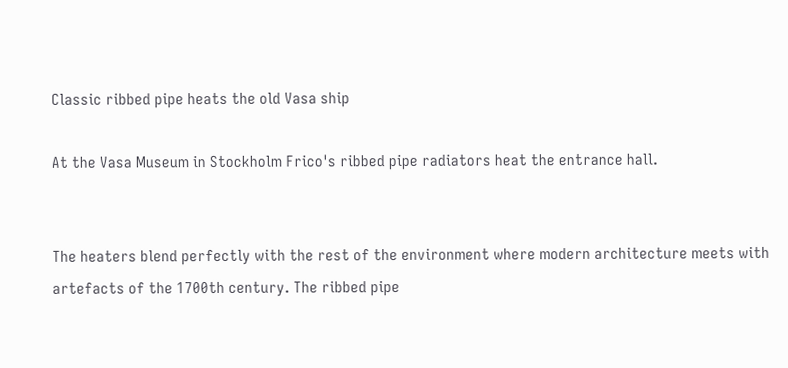Classic ribbed pipe heats the old Vasa ship

At the Vasa Museum in Stockholm Frico's ribbed pipe radiators heat the entrance hall.


The heaters blend perfectly with the rest of the environment where modern architecture meets with artefacts of the 1700th century. The ribbed pipe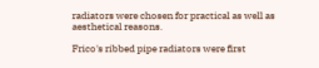radiators were chosen for practical as well as aesthetical reasons.

Frico's ribbed pipe radiators were first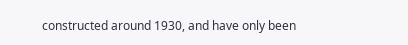constructed around 1930, and have only been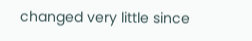changed very little since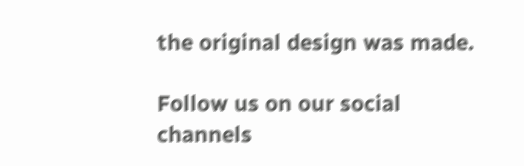the original design was made.

Follow us on our social channels